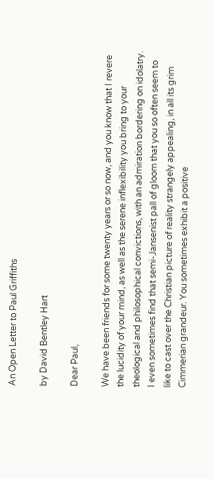An Open Letter to Paul Griffiths

by David Bentley Hart

Dear Paul,

We have been friends for some twenty years or so now, and you know that I revere the lucidity of your mind, as well as the serene inflexibility you bring to your theological and philosophical convictions, with an admiration bordering on idolatry. I even sometimes find that semi-Jansenist pall of gloom that you so often seem to like to cast over the Christian picture of reality strangely appealing, in all its grim Cimmerian grandeur. You sometimes exhibit a positive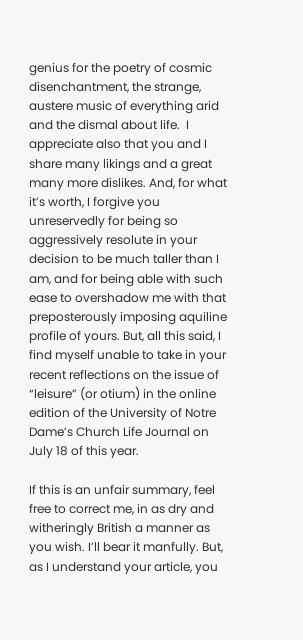genius for the poetry of cosmic disenchantment, the strange, austere music of everything arid and the dismal about life.  I appreciate also that you and I share many likings and a great many more dislikes. And, for what it’s worth, I forgive you unreservedly for being so aggressively resolute in your decision to be much taller than I am, and for being able with such ease to overshadow me with that preposterously imposing aquiline profile of yours. But, all this said, I find myself unable to take in your recent reflections on the issue of “leisure” (or otium) in the online edition of the University of Notre Dame’s Church Life Journal on July 18 of this year.

If this is an unfair summary, feel free to correct me, in as dry and witheringly British a manner as you wish. I’ll bear it manfully. But, as I understand your article, you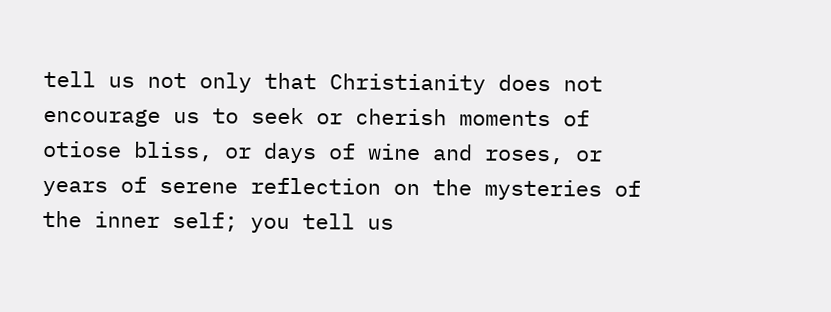tell us not only that Christianity does not encourage us to seek or cherish moments of otiose bliss, or days of wine and roses, or years of serene reflection on the mysteries of the inner self; you tell us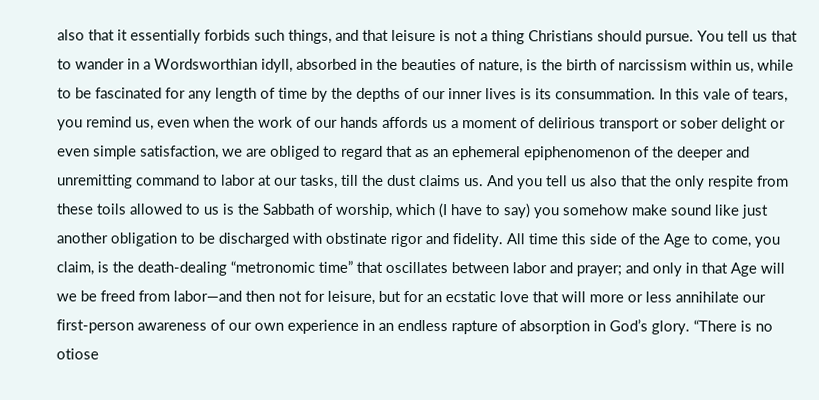also that it essentially forbids such things, and that leisure is not a thing Christians should pursue. You tell us that to wander in a Wordsworthian idyll, absorbed in the beauties of nature, is the birth of narcissism within us, while to be fascinated for any length of time by the depths of our inner lives is its consummation. In this vale of tears, you remind us, even when the work of our hands affords us a moment of delirious transport or sober delight or even simple satisfaction, we are obliged to regard that as an ephemeral epiphenomenon of the deeper and unremitting command to labor at our tasks, till the dust claims us. And you tell us also that the only respite from these toils allowed to us is the Sabbath of worship, which (I have to say) you somehow make sound like just another obligation to be discharged with obstinate rigor and fidelity. All time this side of the Age to come, you claim, is the death-dealing “metronomic time” that oscillates between labor and prayer; and only in that Age will we be freed from labor—and then not for leisure, but for an ecstatic love that will more or less annihilate our first-person awareness of our own experience in an endless rapture of absorption in God’s glory. “There is no otiose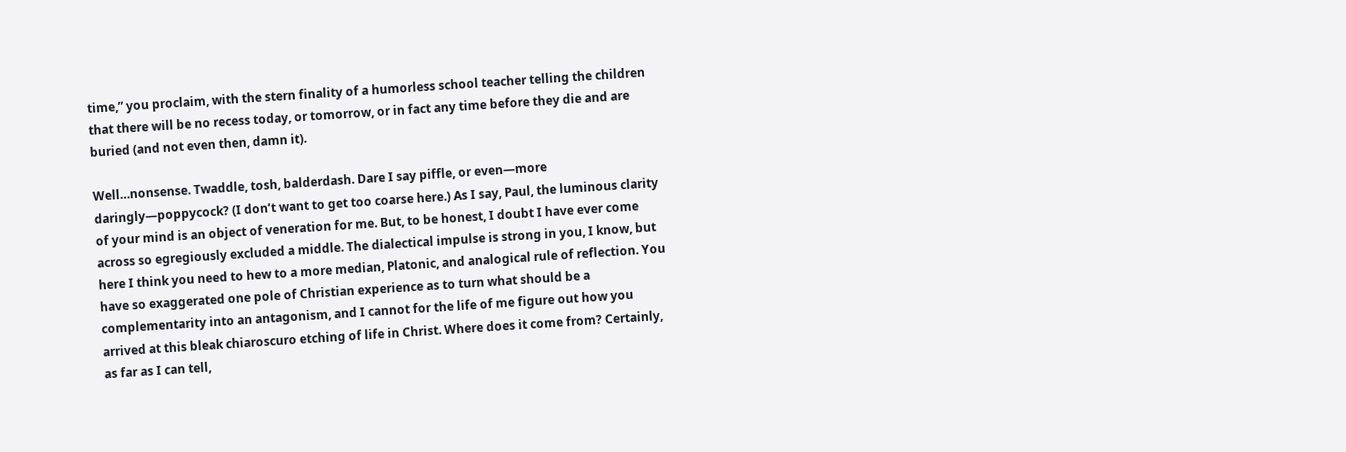time,” you proclaim, with the stern finality of a humorless school teacher telling the children that there will be no recess today, or tomorrow, or in fact any time before they die and are buried (and not even then, damn it).

Well…nonsense. Twaddle, tosh, balderdash. Dare I say piffle, or even—more daringly—poppycock? (I don’t want to get too coarse here.) As I say, Paul, the luminous clarity of your mind is an object of veneration for me. But, to be honest, I doubt I have ever come across so egregiously excluded a middle. The dialectical impulse is strong in you, I know, but here I think you need to hew to a more median, Platonic, and analogical rule of reflection. You have so exaggerated one pole of Christian experience as to turn what should be a complementarity into an antagonism, and I cannot for the life of me figure out how you arrived at this bleak chiaroscuro etching of life in Christ. Where does it come from? Certainly, as far as I can tell,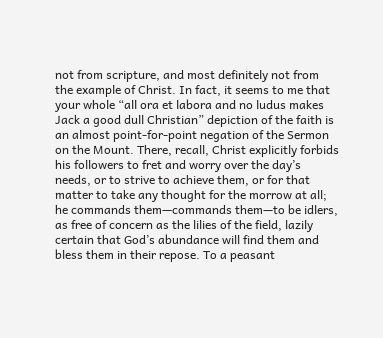not from scripture, and most definitely not from the example of Christ. In fact, it seems to me that your whole “all ora et labora and no ludus makes Jack a good dull Christian” depiction of the faith is an almost point-for-point negation of the Sermon on the Mount. There, recall, Christ explicitly forbids his followers to fret and worry over the day’s needs, or to strive to achieve them, or for that matter to take any thought for the morrow at all; he commands them—commands them—to be idlers, as free of concern as the lilies of the field, lazily certain that God’s abundance will find them and bless them in their repose. To a peasant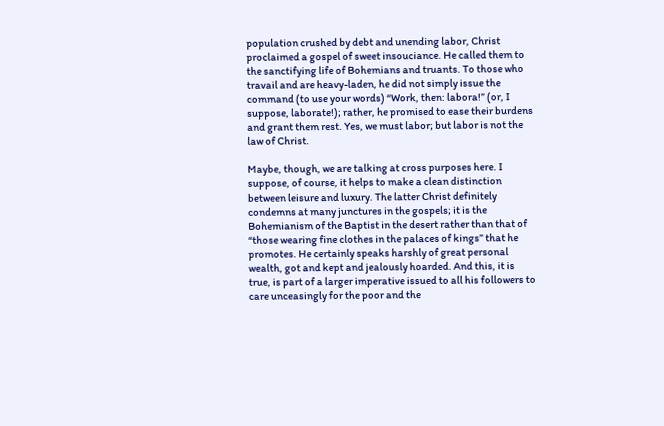population crushed by debt and unending labor, Christ proclaimed a gospel of sweet insouciance. He called them to the sanctifying life of Bohemians and truants. To those who travail and are heavy-laden, he did not simply issue the command (to use your words) “Work, then: labora!” (or, I suppose, laborate!); rather, he promised to ease their burdens and grant them rest. Yes, we must labor; but labor is not the law of Christ.

Maybe, though, we are talking at cross purposes here. I suppose, of course, it helps to make a clean distinction between leisure and luxury. The latter Christ definitely condemns at many junctures in the gospels; it is the Bohemianism of the Baptist in the desert rather than that of “those wearing fine clothes in the palaces of kings” that he promotes. He certainly speaks harshly of great personal wealth, got and kept and jealously hoarded. And this, it is true, is part of a larger imperative issued to all his followers to care unceasingly for the poor and the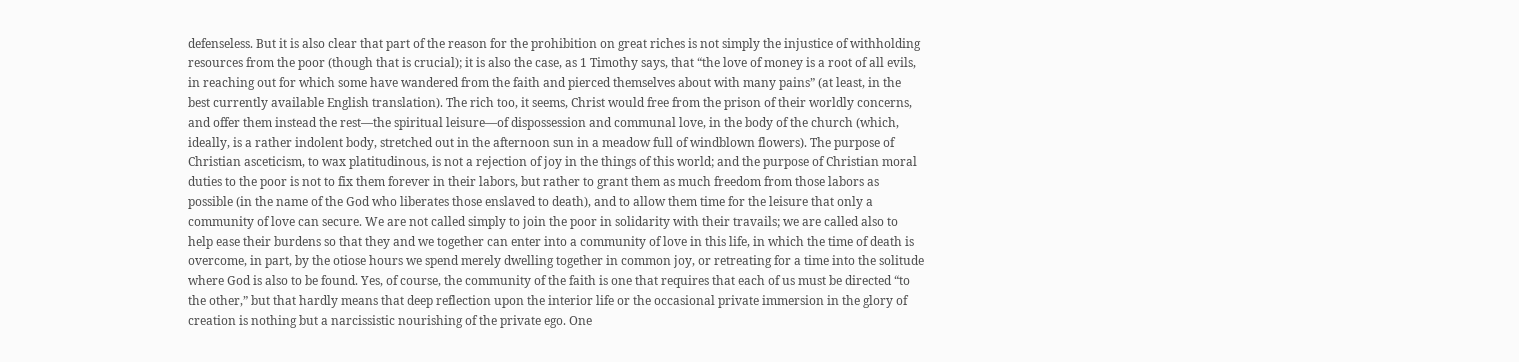defenseless. But it is also clear that part of the reason for the prohibition on great riches is not simply the injustice of withholding resources from the poor (though that is crucial); it is also the case, as 1 Timothy says, that “the love of money is a root of all evils, in reaching out for which some have wandered from the faith and pierced themselves about with many pains” (at least, in the best currently available English translation). The rich too, it seems, Christ would free from the prison of their worldly concerns, and offer them instead the rest—the spiritual leisure—of dispossession and communal love, in the body of the church (which, ideally, is a rather indolent body, stretched out in the afternoon sun in a meadow full of windblown flowers). The purpose of Christian asceticism, to wax platitudinous, is not a rejection of joy in the things of this world; and the purpose of Christian moral duties to the poor is not to fix them forever in their labors, but rather to grant them as much freedom from those labors as possible (in the name of the God who liberates those enslaved to death), and to allow them time for the leisure that only a community of love can secure. We are not called simply to join the poor in solidarity with their travails; we are called also to help ease their burdens so that they and we together can enter into a community of love in this life, in which the time of death is overcome, in part, by the otiose hours we spend merely dwelling together in common joy, or retreating for a time into the solitude where God is also to be found. Yes, of course, the community of the faith is one that requires that each of us must be directed “to the other,” but that hardly means that deep reflection upon the interior life or the occasional private immersion in the glory of creation is nothing but a narcissistic nourishing of the private ego. One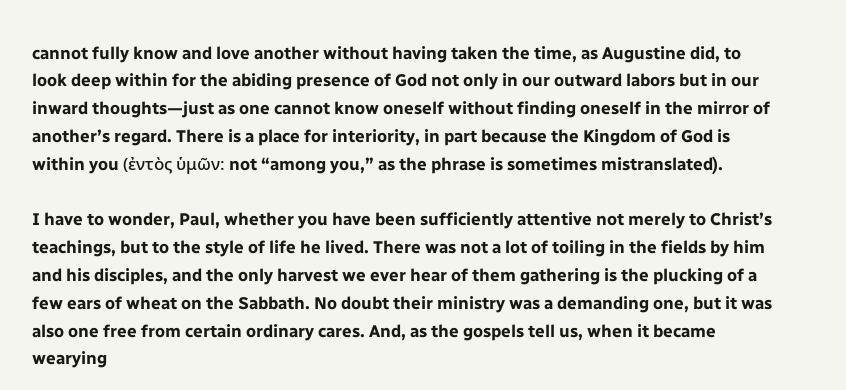cannot fully know and love another without having taken the time, as Augustine did, to look deep within for the abiding presence of God not only in our outward labors but in our inward thoughts—just as one cannot know oneself without finding oneself in the mirror of another’s regard. There is a place for interiority, in part because the Kingdom of God is within you (ἐντὸς ὑμῶν: not “among you,” as the phrase is sometimes mistranslated).

I have to wonder, Paul, whether you have been sufficiently attentive not merely to Christ’s teachings, but to the style of life he lived. There was not a lot of toiling in the fields by him and his disciples, and the only harvest we ever hear of them gathering is the plucking of a few ears of wheat on the Sabbath. No doubt their ministry was a demanding one, but it was also one free from certain ordinary cares. And, as the gospels tell us, when it became wearying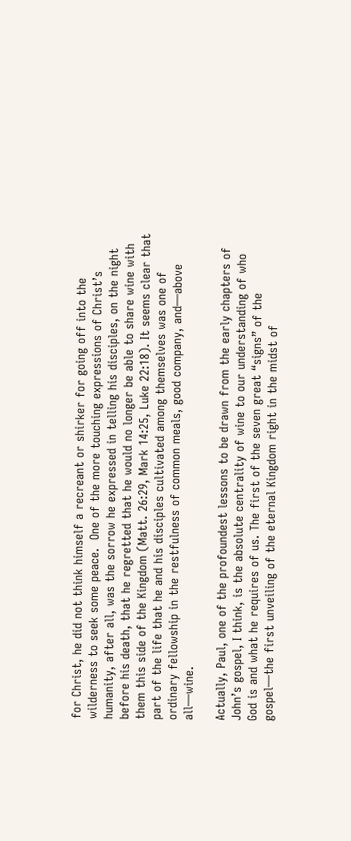for Christ, he did not think himself a recreant or shirker for going off into the wilderness to seek some peace.  One of the more touching expressions of Christ’s humanity, after all, was the sorrow he expressed in telling his disciples, on the night before his death, that he regretted that he would no longer be able to share wine with them this side of the Kingdom (Matt. 26:29, Mark 14:25, Luke 22:18). It seems clear that part of the life that he and his disciples cultivated among themselves was one of ordinary fellowship in the restfulness of common meals, good company, and—above all—wine.

Actually, Paul, one of the profoundest lessons to be drawn from the early chapters of John’s gospel, I think, is the absolute centrality of wine to our understanding of who God is and what he requires of us. The first of the seven great “signs” of the gospel—the first unveiling of the eternal Kingdom right in the midst of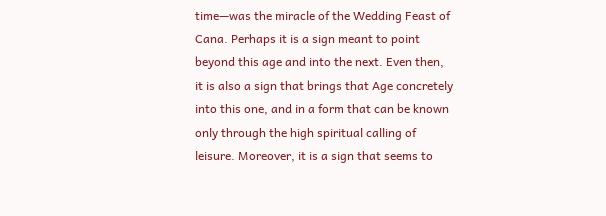time—was the miracle of the Wedding Feast of Cana. Perhaps it is a sign meant to point beyond this age and into the next. Even then, it is also a sign that brings that Age concretely into this one, and in a form that can be known only through the high spiritual calling of leisure. Moreover, it is a sign that seems to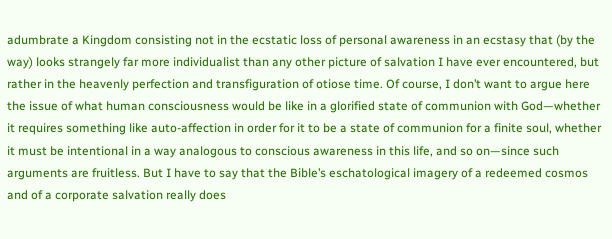adumbrate a Kingdom consisting not in the ecstatic loss of personal awareness in an ecstasy that (by the way) looks strangely far more individualist than any other picture of salvation I have ever encountered, but rather in the heavenly perfection and transfiguration of otiose time. Of course, I don’t want to argue here the issue of what human consciousness would be like in a glorified state of communion with God—whether it requires something like auto-affection in order for it to be a state of communion for a finite soul, whether it must be intentional in a way analogous to conscious awareness in this life, and so on—since such arguments are fruitless. But I have to say that the Bible’s eschatological imagery of a redeemed cosmos and of a corporate salvation really does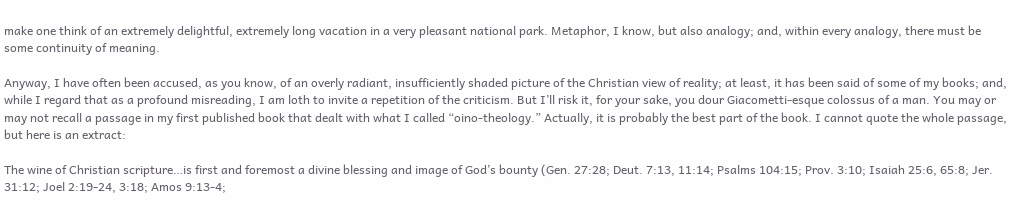make one think of an extremely delightful, extremely long vacation in a very pleasant national park. Metaphor, I know, but also analogy; and, within every analogy, there must be some continuity of meaning.

Anyway, I have often been accused, as you know, of an overly radiant, insufficiently shaded picture of the Christian view of reality; at least, it has been said of some of my books; and, while I regard that as a profound misreading, I am loth to invite a repetition of the criticism. But I’ll risk it, for your sake, you dour Giacometti-esque colossus of a man. You may or may not recall a passage in my first published book that dealt with what I called “oino-theology.” Actually, it is probably the best part of the book. I cannot quote the whole passage, but here is an extract:

The wine of Christian scripture…is first and foremost a divine blessing and image of God’s bounty (Gen. 27:28; Deut. 7:13, 11:14; Psalms 104:15; Prov. 3:10; Isaiah 25:6, 65:8; Jer. 31:12; Joel 2:19-24, 3:18; Amos 9:13-4;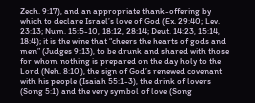Zech. 9:17), and an appropriate thank-offering by which to declare Israel’s love of God (Ex. 29:40; Lev. 23:13; Num. 15:5-10, 18:12, 28:14; Deut. 14:23, 15:14, 18:4); it is the wine that “cheers the hearts of gods and men” (Judges 9:13), to be drunk and shared with those for whom nothing is prepared on the day holy to the Lord (Neh. 8:10), the sign of God’s renewed covenant with his people (Isaiah 55:1-3), the drink of lovers (Song 5:1) and the very symbol of love (Song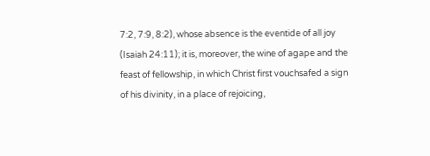7:2, 7:9, 8:2), whose absence is the eventide of all joy (Isaiah 24:11); it is, moreover, the wine of agape and the feast of fellowship, in which Christ first vouchsafed a sign of his divinity, in a place of rejoicing,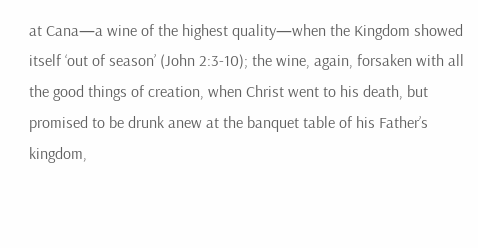at Cana—a wine of the highest quality—when the Kingdom showed itself ‘out of season’ (John 2:3-10); the wine, again, forsaken with all the good things of creation, when Christ went to his death, but promised to be drunk anew at the banquet table of his Father’s kingdom,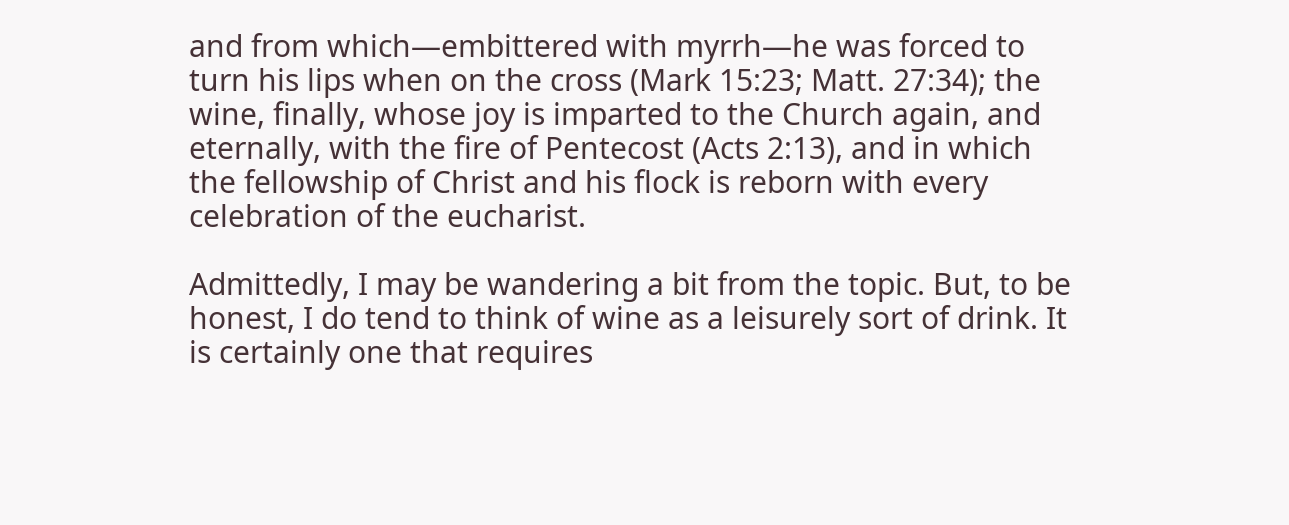and from which—embittered with myrrh—he was forced to turn his lips when on the cross (Mark 15:23; Matt. 27:34); the wine, finally, whose joy is imparted to the Church again, and eternally, with the fire of Pentecost (Acts 2:13), and in which the fellowship of Christ and his flock is reborn with every celebration of the eucharist.

Admittedly, I may be wandering a bit from the topic. But, to be honest, I do tend to think of wine as a leisurely sort of drink. It is certainly one that requires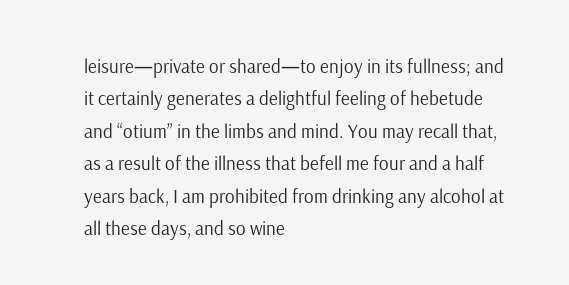leisure—private or shared—to enjoy in its fullness; and it certainly generates a delightful feeling of hebetude and “otium” in the limbs and mind. You may recall that, as a result of the illness that befell me four and a half years back, I am prohibited from drinking any alcohol at all these days, and so wine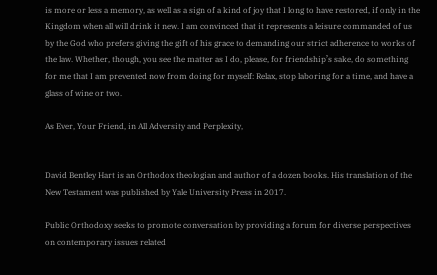is more or less a memory, as well as a sign of a kind of joy that I long to have restored, if only in the Kingdom when all will drink it new. I am convinced that it represents a leisure commanded of us by the God who prefers giving the gift of his grace to demanding our strict adherence to works of the law. Whether, though, you see the matter as I do, please, for friendship’s sake, do something for me that I am prevented now from doing for myself: Relax, stop laboring for a time, and have a glass of wine or two.

As Ever, Your Friend, in All Adversity and Perplexity,


David Bentley Hart is an Orthodox theologian and author of a dozen books. His translation of the New Testament was published by Yale University Press in 2017.

Public Orthodoxy seeks to promote conversation by providing a forum for diverse perspectives on contemporary issues related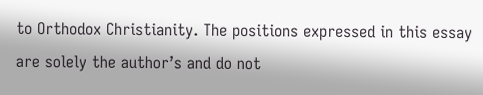to Orthodox Christianity. The positions expressed in this essay are solely the author’s and do not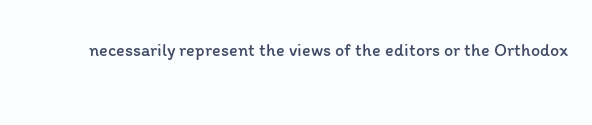necessarily represent the views of the editors or the Orthodox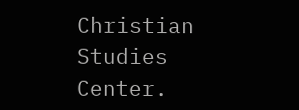Christian Studies Center.